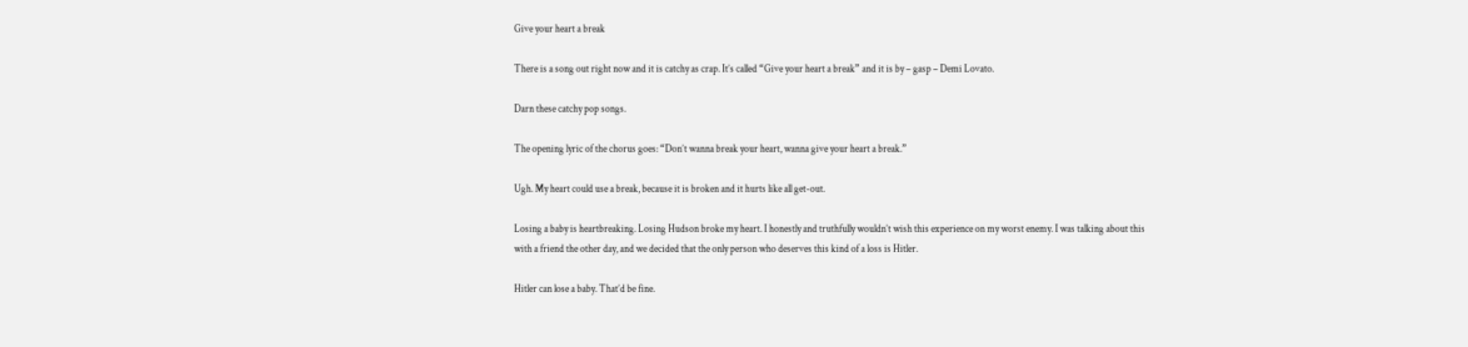Give your heart a break

There is a song out right now and it is catchy as crap. It’s called “Give your heart a break” and it is by – gasp – Demi Lovato.

Darn these catchy pop songs.

The opening lyric of the chorus goes: “Don’t wanna break your heart, wanna give your heart a break.”

Ugh. My heart could use a break, because it is broken and it hurts like all get-out.

Losing a baby is heartbreaking. Losing Hudson broke my heart. I honestly and truthfully wouldn’t wish this experience on my worst enemy. I was talking about this with a friend the other day, and we decided that the only person who deserves this kind of a loss is Hitler.

Hitler can lose a baby. That’d be fine.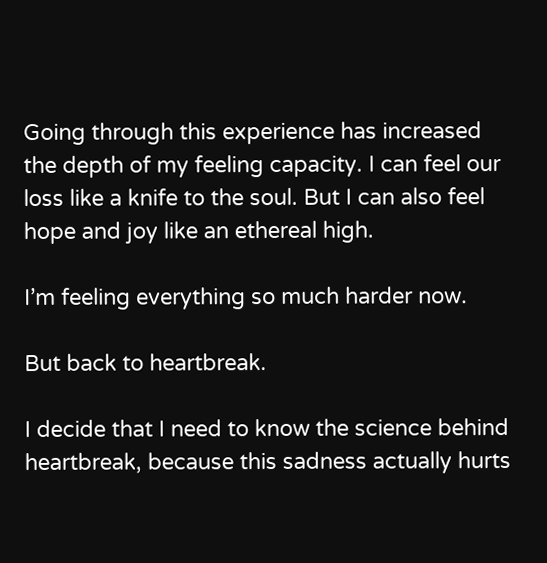Going through this experience has increased the depth of my feeling capacity. I can feel our loss like a knife to the soul. But I can also feel hope and joy like an ethereal high.

I’m feeling everything so much harder now.

But back to heartbreak.

I decide that I need to know the science behind heartbreak, because this sadness actually hurts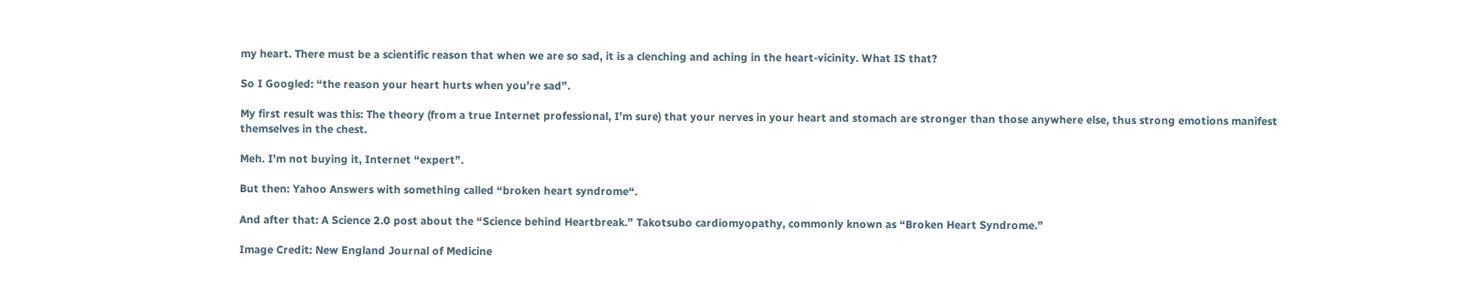my heart. There must be a scientific reason that when we are so sad, it is a clenching and aching in the heart-vicinity. What IS that?

So I Googled: “the reason your heart hurts when you’re sad”.

My first result was this: The theory (from a true Internet professional, I’m sure) that your nerves in your heart and stomach are stronger than those anywhere else, thus strong emotions manifest themselves in the chest.

Meh. I’m not buying it, Internet “expert”.

But then: Yahoo Answers with something called “broken heart syndrome“.

And after that: A Science 2.0 post about the “Science behind Heartbreak.” Takotsubo cardiomyopathy, commonly known as “Broken Heart Syndrome.”

Image Credit: New England Journal of Medicine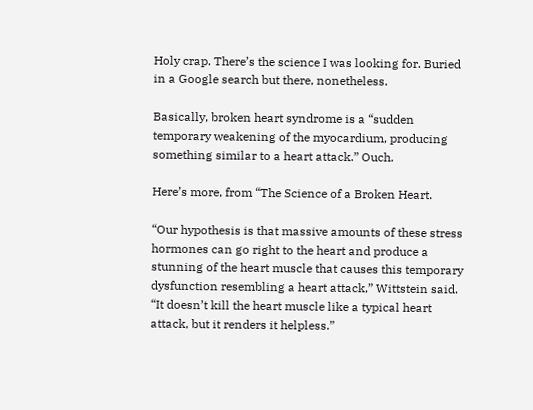Holy crap. There’s the science I was looking for. Buried in a Google search but there, nonetheless.

Basically, broken heart syndrome is a “sudden temporary weakening of the myocardium, producing something similar to a heart attack.” Ouch.

Here’s more, from “The Science of a Broken Heart.

“Our hypothesis is that massive amounts of these stress hormones can go right to the heart and produce a stunning of the heart muscle that causes this temporary dysfunction resembling a heart attack,” Wittstein said. “It doesn’t kill the heart muscle like a typical heart attack, but it renders it helpless.”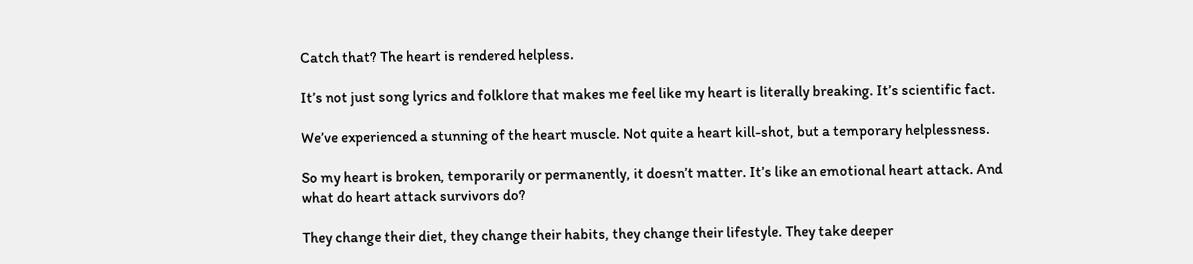Catch that? The heart is rendered helpless.

It’s not just song lyrics and folklore that makes me feel like my heart is literally breaking. It’s scientific fact.

We’ve experienced a stunning of the heart muscle. Not quite a heart kill-shot, but a temporary helplessness.

So my heart is broken, temporarily or permanently, it doesn’t matter. It’s like an emotional heart attack. And what do heart attack survivors do?

They change their diet, they change their habits, they change their lifestyle. They take deeper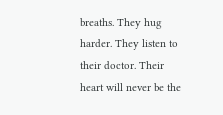breaths. They hug harder. They listen to their doctor. Their heart will never be the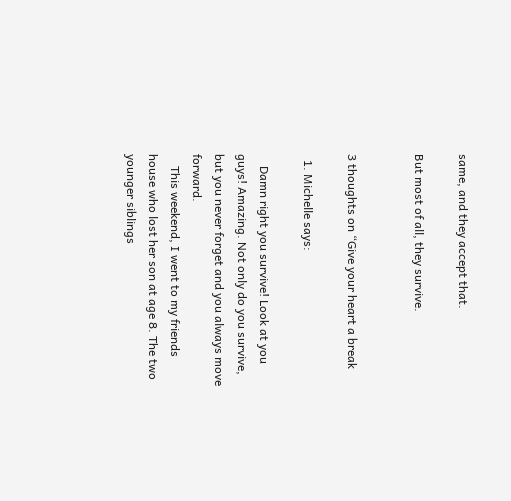same, and they accept that.

But most of all, they survive.


3 thoughts on “Give your heart a break

  1. Michelle says:

    Damn right you survive! Look at you guys! Amazing. Not only do you survive, but you never forget and you always move forward.
    This weekend, I went to my friends house who lost her son at age 8. The two younger siblings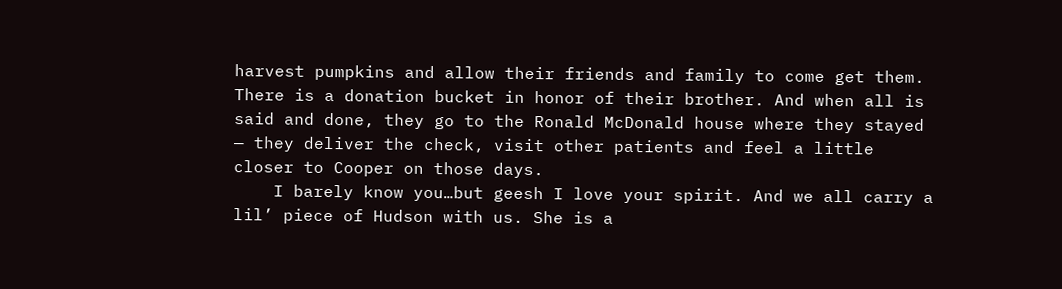harvest pumpkins and allow their friends and family to come get them. There is a donation bucket in honor of their brother. And when all is said and done, they go to the Ronald McDonald house where they stayed — they deliver the check, visit other patients and feel a little closer to Cooper on those days.
    I barely know you…but geesh I love your spirit. And we all carry a lil’ piece of Hudson with us. She is a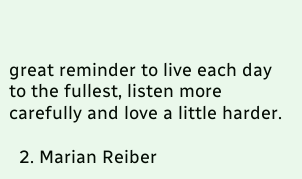great reminder to live each day to the fullest, listen more carefully and love a little harder.

  2. Marian Reiber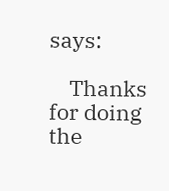says:

    Thanks for doing the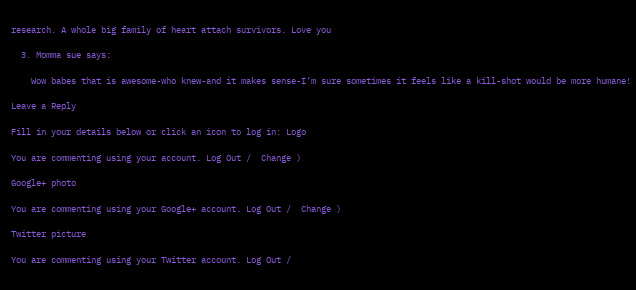research. A whole big family of heart attach survivors. Love you

  3. Momma sue says:

    Wow babes that is awesome-who knew-and it makes sense-I’m sure sometimes it feels like a kill-shot would be more humane!

Leave a Reply

Fill in your details below or click an icon to log in: Logo

You are commenting using your account. Log Out /  Change )

Google+ photo

You are commenting using your Google+ account. Log Out /  Change )

Twitter picture

You are commenting using your Twitter account. Log Out /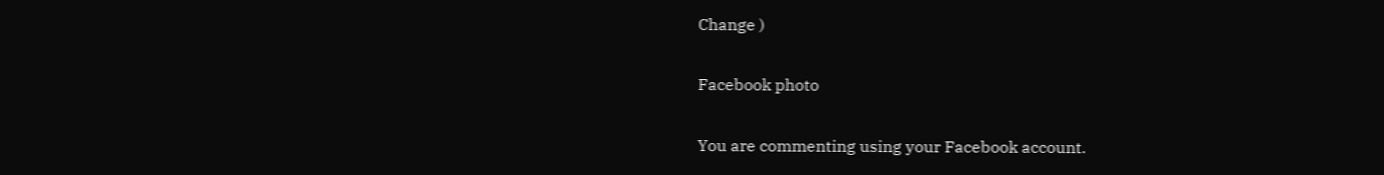Change )

Facebook photo

You are commenting using your Facebook account.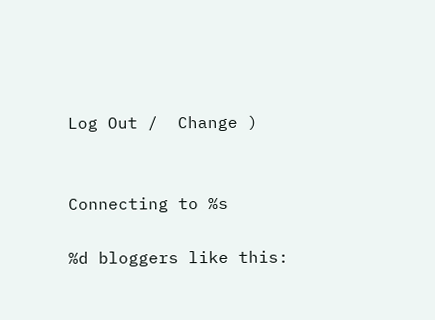Log Out /  Change )


Connecting to %s

%d bloggers like this: